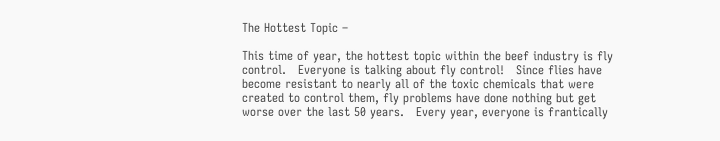The Hottest Topic –

This time of year, the hottest topic within the beef industry is fly control.   Everyone is talking about fly control!   Since flies have become resistant to nearly all of the toxic chemicals that were created to control them, fly problems have done nothing but get worse over the last 50 years.   Every year, everyone is frantically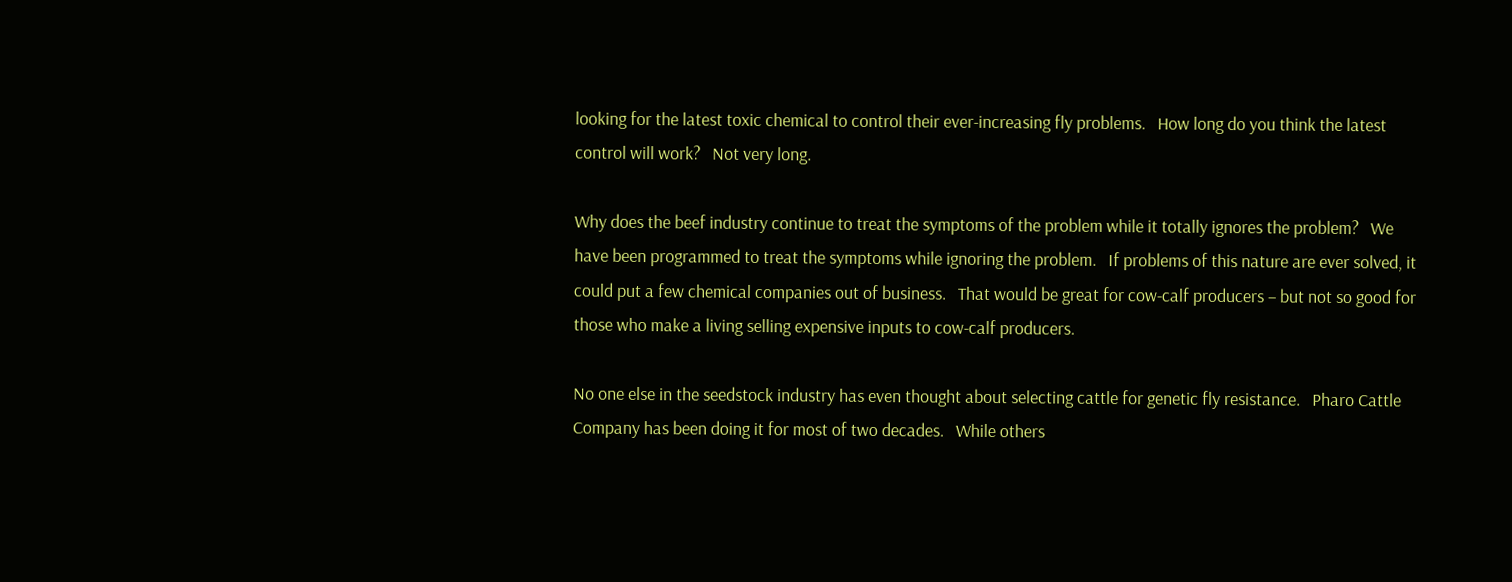looking for the latest toxic chemical to control their ever-increasing fly problems.   How long do you think the latest control will work?   Not very long.

Why does the beef industry continue to treat the symptoms of the problem while it totally ignores the problem?   We have been programmed to treat the symptoms while ignoring the problem.   If problems of this nature are ever solved, it could put a few chemical companies out of business.   That would be great for cow-calf producers – but not so good for those who make a living selling expensive inputs to cow-calf producers.

No one else in the seedstock industry has even thought about selecting cattle for genetic fly resistance.   Pharo Cattle Company has been doing it for most of two decades.   While others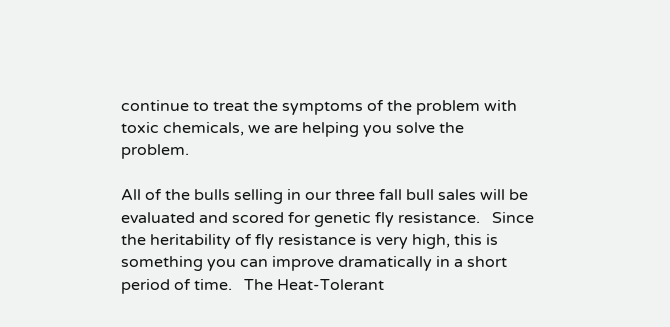continue to treat the symptoms of the problem with toxic chemicals, we are helping you solve the problem.

All of the bulls selling in our three fall bull sales will be evaluated and scored for genetic fly resistance.   Since the heritability of fly resistance is very high, this is something you can improve dramatically in a short period of time.   The Heat-Tolerant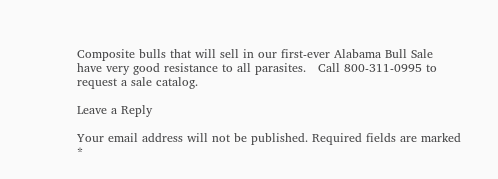Composite bulls that will sell in our first-ever Alabama Bull Sale have very good resistance to all parasites.   Call 800-311-0995 to request a sale catalog.

Leave a Reply

Your email address will not be published. Required fields are marked *